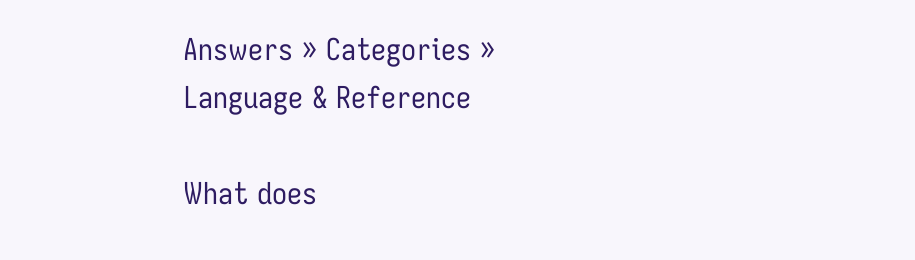Answers » Categories » Language & Reference

What does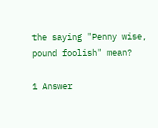the saying "Penny wise, pound foolish" mean?

1 Answer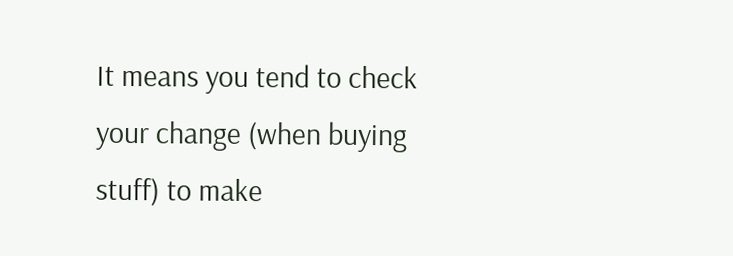It means you tend to check your change (when buying stuff) to make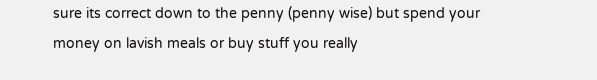sure its correct down to the penny (penny wise) but spend your money on lavish meals or buy stuff you really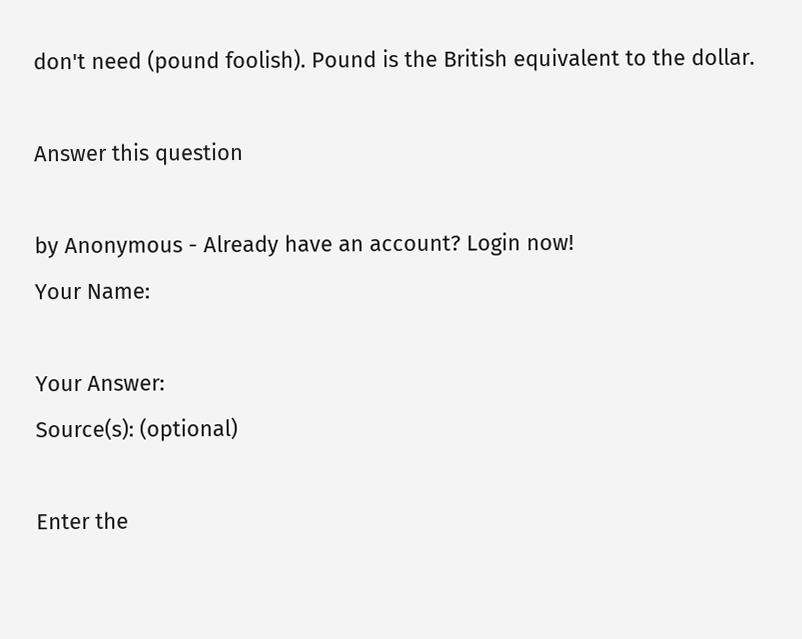don't need (pound foolish). Pound is the British equivalent to the dollar.

Answer this question

by Anonymous - Already have an account? Login now!
Your Name:

Your Answer:
Source(s): (optional)

Enter the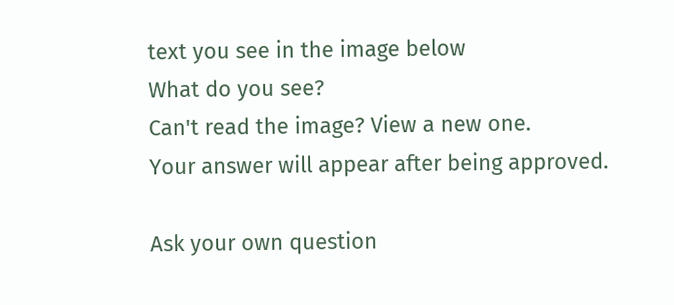text you see in the image below
What do you see?
Can't read the image? View a new one.
Your answer will appear after being approved.

Ask your own question